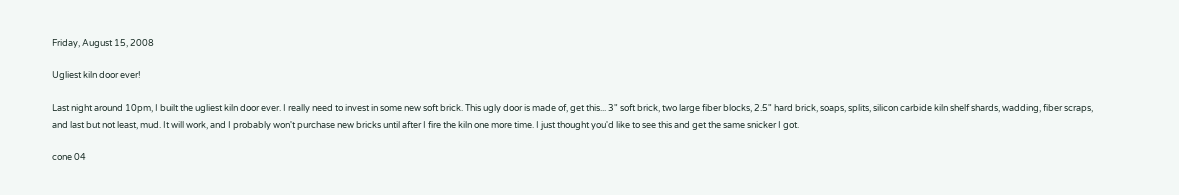Friday, August 15, 2008

Ugliest kiln door ever!

Last night around 10pm, I built the ugliest kiln door ever. I really need to invest in some new soft brick. This ugly door is made of, get this... 3" soft brick, two large fiber blocks, 2.5" hard brick, soaps, splits, silicon carbide kiln shelf shards, wadding, fiber scraps, and last but not least, mud. It will work, and I probably won't purchase new bricks until after I fire the kiln one more time. I just thought you'd like to see this and get the same snicker I got.

cone 04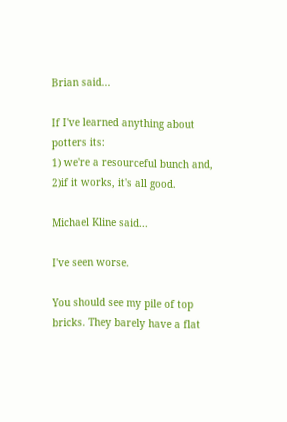Brian said...

If I've learned anything about potters its:
1) we're a resourceful bunch and,
2)if it works, it's all good.

Michael Kline said...

I've seen worse.

You should see my pile of top bricks. They barely have a flat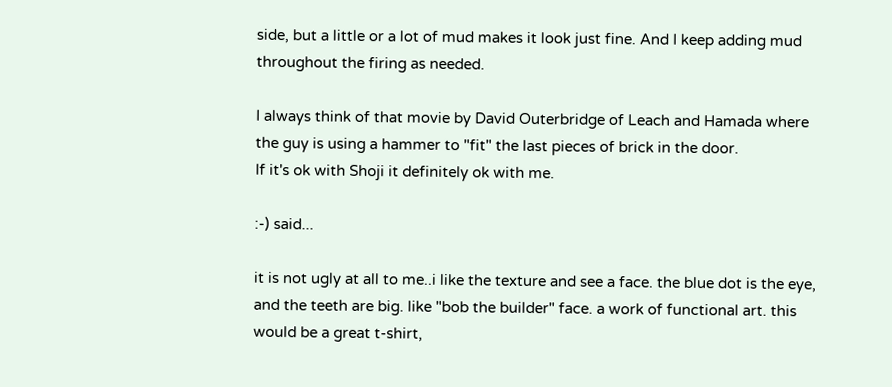side, but a little or a lot of mud makes it look just fine. And I keep adding mud throughout the firing as needed.

I always think of that movie by David Outerbridge of Leach and Hamada where the guy is using a hammer to "fit" the last pieces of brick in the door.
If it's ok with Shoji it definitely ok with me.

:-) said...

it is not ugly at all to me..i like the texture and see a face. the blue dot is the eye, and the teeth are big. like "bob the builder" face. a work of functional art. this would be a great t-shirt,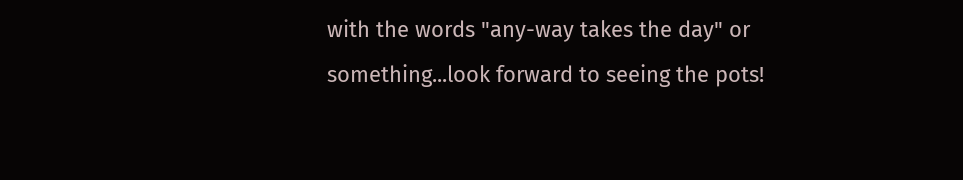with the words "any-way takes the day" or something...look forward to seeing the pots!